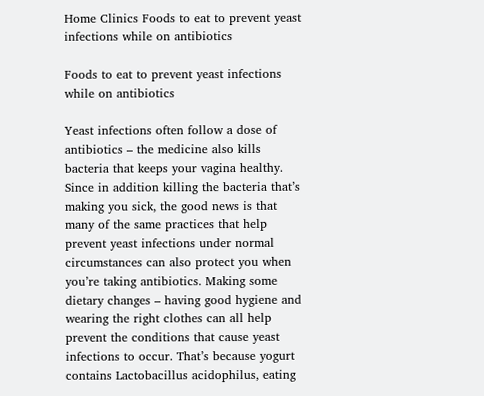Home Clinics Foods to eat to prevent yeast infections while on antibiotics

Foods to eat to prevent yeast infections while on antibiotics

Yeast infections often follow a dose of antibiotics – the medicine also kills bacteria that keeps your vagina healthy. Since in addition killing the bacteria that’s making you sick, the good news is that many of the same practices that help prevent yeast infections under normal circumstances can also protect you when you’re taking antibiotics. Making some dietary changes – having good hygiene and wearing the right clothes can all help prevent the conditions that cause yeast infections to occur. That’s because yogurt contains Lactobacillus acidophilus, eating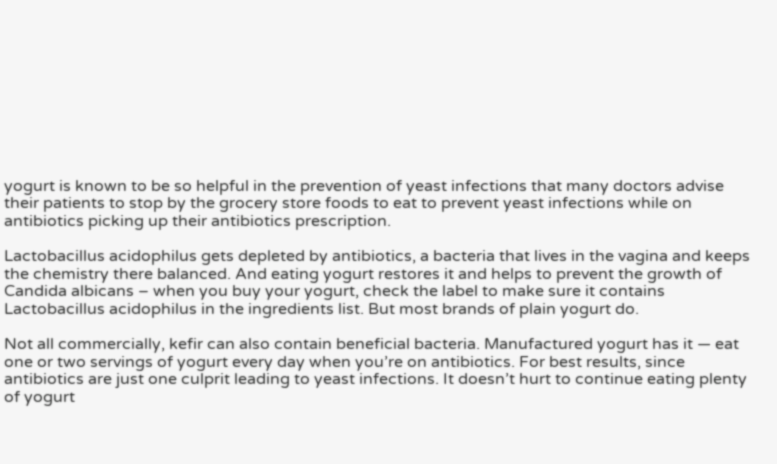yogurt is known to be so helpful in the prevention of yeast infections that many doctors advise their patients to stop by the grocery store foods to eat to prevent yeast infections while on antibiotics picking up their antibiotics prescription.

Lactobacillus acidophilus gets depleted by antibiotics, a bacteria that lives in the vagina and keeps the chemistry there balanced. And eating yogurt restores it and helps to prevent the growth of Candida albicans – when you buy your yogurt, check the label to make sure it contains Lactobacillus acidophilus in the ingredients list. But most brands of plain yogurt do.

Not all commercially, kefir can also contain beneficial bacteria. Manufactured yogurt has it — eat one or two servings of yogurt every day when you’re on antibiotics. For best results, since antibiotics are just one culprit leading to yeast infections. It doesn’t hurt to continue eating plenty of yogurt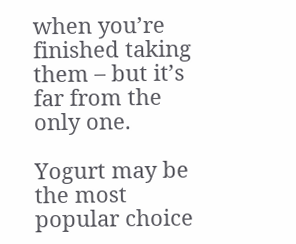when you’re finished taking them – but it’s far from the only one.

Yogurt may be the most popular choice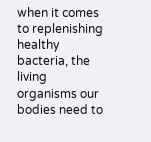when it comes to replenishing healthy bacteria, the living organisms our bodies need to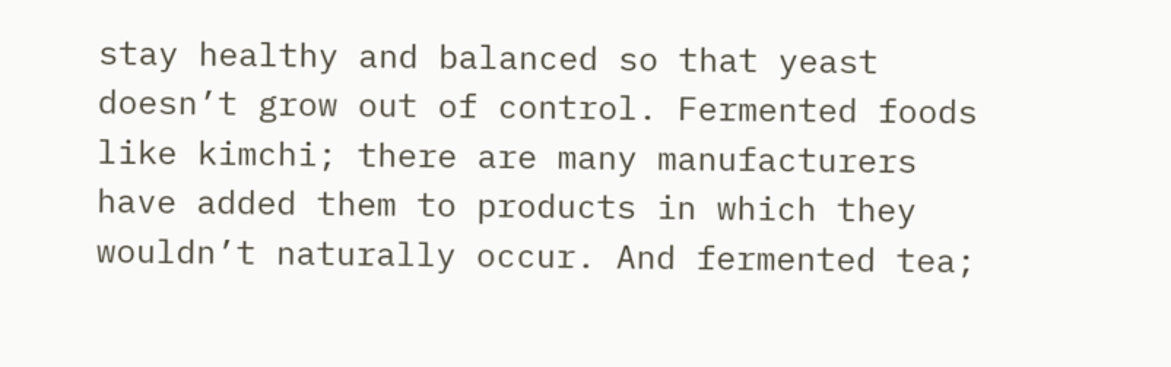stay healthy and balanced so that yeast doesn’t grow out of control. Fermented foods like kimchi; there are many manufacturers have added them to products in which they wouldn’t naturally occur. And fermented tea;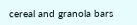cereal and granola bars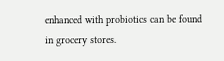enhanced with probiotics can be found in grocery stores.